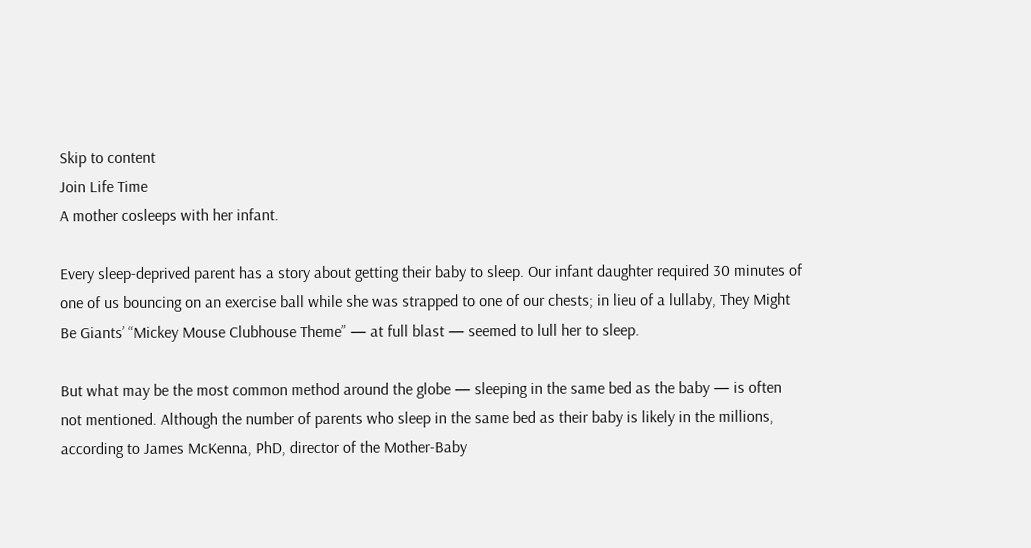Skip to content
Join Life Time
A mother cosleeps with her infant.

Every sleep-deprived parent has a story about getting their baby to sleep. Our infant daughter required 30 minutes of one of us bouncing on an exercise ball while she was strapped to one of our chests; in lieu of a lullaby, They Might Be Giants’ “Mickey Mouse Clubhouse Theme” — at full blast — seemed to lull her to sleep.

But what may be the most common method around the globe — sleeping in the same bed as the baby — is often not mentioned. Although the number of parents who sleep in the same bed as their baby is likely in the millions, according to James McKenna, PhD, director of the Mother-Baby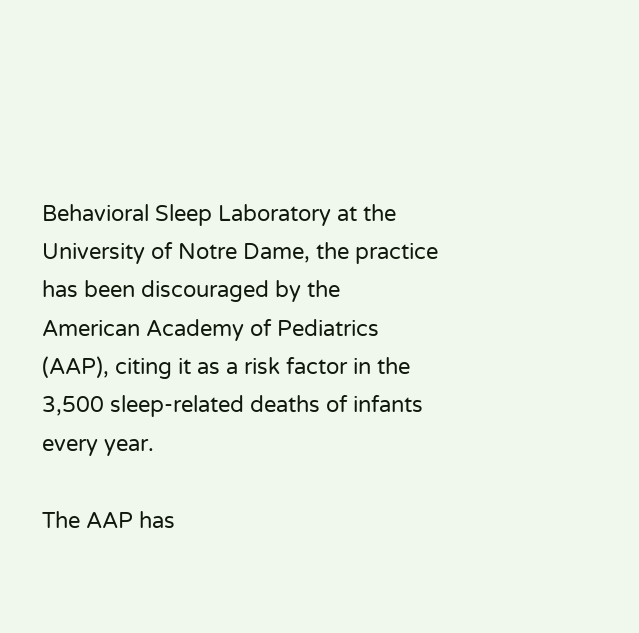Behavioral Sleep Laboratory at the University of Notre Dame, the practice has been discouraged by the American Academy of Pediatrics (AAP), citing it as a risk factor in the 3,500 sleep-related deaths of infants every year.

The AAP has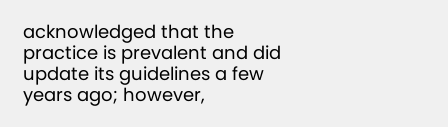acknowledged that the practice is prevalent and did update its guidelines a few years ago; however,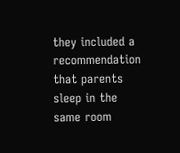they included a recommendation that parents sleep in the same room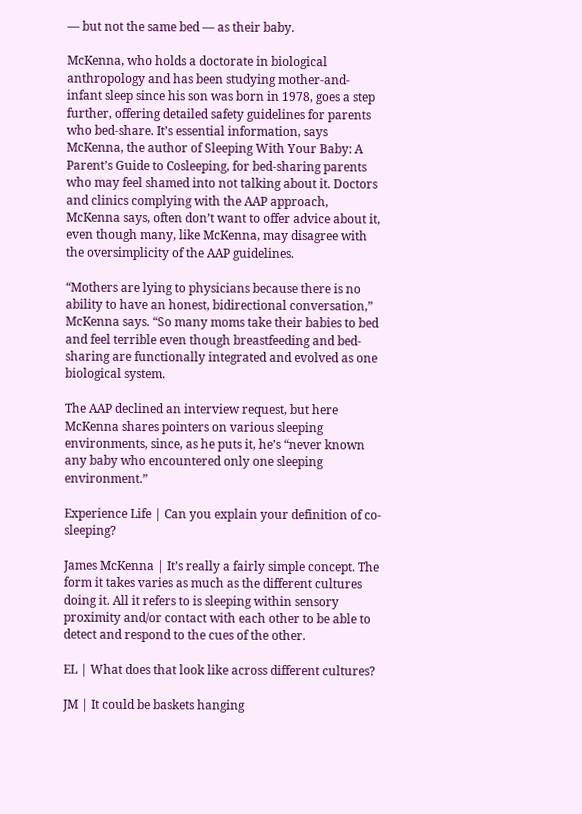— but not the same bed — as their baby.

McKenna, who holds a doctorate in biological anthropology and has been studying mother-and-infant sleep since his son was born in 1978, goes a step further, offering detailed safety guidelines for parents who bed-share. It’s essential information, says McKenna, the author of Sleeping With Your Baby: A Parent’s Guide to Cosleeping, for bed-sharing parents who may feel shamed into not talking about it. Doctors and clinics complying with the AAP approach, McKenna says, often don’t want to offer advice about it, even though many, like McKenna, may disagree with the oversimplicity of the AAP guidelines.

“Mothers are lying to physicians because there is no ability to have an honest, bidirectional conversation,” McKenna says. “So many moms take their babies to bed and feel terrible even though breastfeeding and bed-sharing are functionally integrated and evolved as one biological system.

The AAP declined an interview request, but here McKenna shares pointers on various sleeping environments, since, as he puts it, he’s “never known any baby who encountered only one sleeping environment.”

Experience Life | Can you explain your definition of co-sleeping?

James McKenna | It’s really a fairly simple concept. The form it takes varies as much as the different cultures doing it. All it refers to is sleeping within sensory proximity and/or contact with each other to be able to detect and respond to the cues of the other.

EL | What does that look like across different cultures?

JM | It could be baskets hanging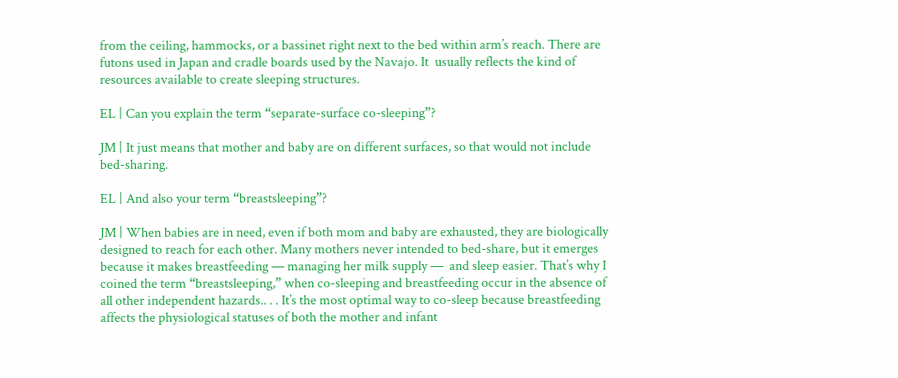from the ceiling, hammocks, or a bassinet right next to the bed within arm’s reach. There are futons used in Japan and cradle boards used by the Navajo. It  usually reflects the kind of resources available to create sleeping structures.

EL | Can you explain the term “separate-surface co-sleeping”?

JM | It just means that mother and baby are on different surfaces, so that would not include bed-sharing.

EL | And also your term “breastsleeping”?

JM | When babies are in need, even if both mom and baby are exhausted, they are biologically designed to reach for each other. Many mothers never intended to bed-share, but it emerges because it makes breastfeeding — managing her milk supply —  and sleep easier. That’s why I coined the term “breastsleeping,” when co-sleeping and breastfeeding occur in the absence of all other independent hazards.. . . It’s the most optimal way to co-sleep because breastfeeding affects the physiological statuses of both the mother and infant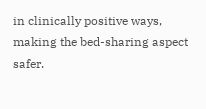in clinically positive ways, making the bed-sharing aspect safer.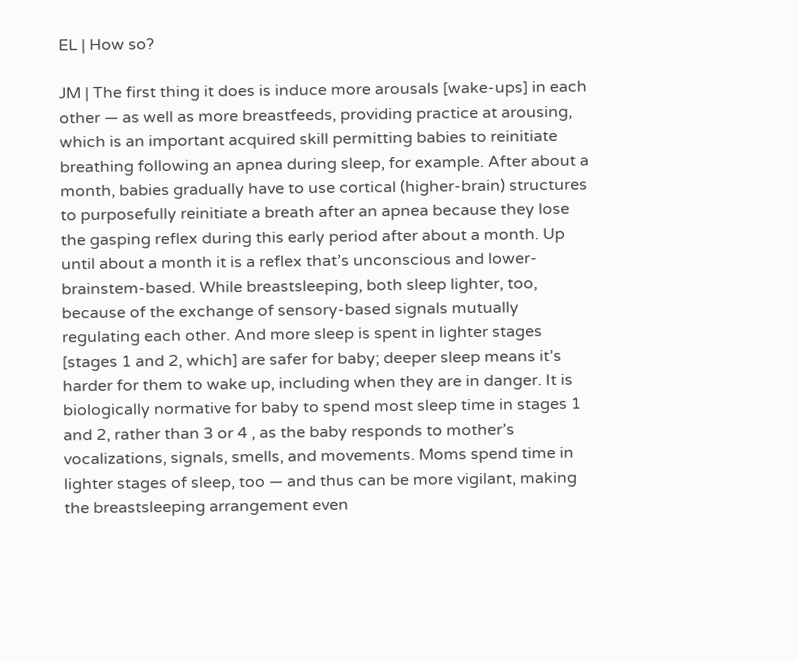EL | How so?

JM | The first thing it does is induce more arousals [wake-ups] in each other — as well as more breastfeeds, providing practice at arousing, which is an important acquired skill permitting babies to reinitiate breathing following an apnea during sleep, for example. After about a month, babies gradually have to use cortical (higher-brain) structures to purposefully reinitiate a breath after an apnea because they lose the gasping reflex during this early period after about a month. Up until about a month it is a reflex that’s unconscious and lower-brainstem-based. While breastsleeping, both sleep lighter, too, because of the exchange of sensory-based signals mutually regulating each other. And more sleep is spent in lighter stages [stages 1 and 2, which] are safer for baby; deeper sleep means it’s harder for them to wake up, including when they are in danger. It is biologically normative for baby to spend most sleep time in stages 1 and 2, rather than 3 or 4 , as the baby responds to mother’s vocalizations, signals, smells, and movements. Moms spend time in lighter stages of sleep, too — and thus can be more vigilant, making the breastsleeping arrangement even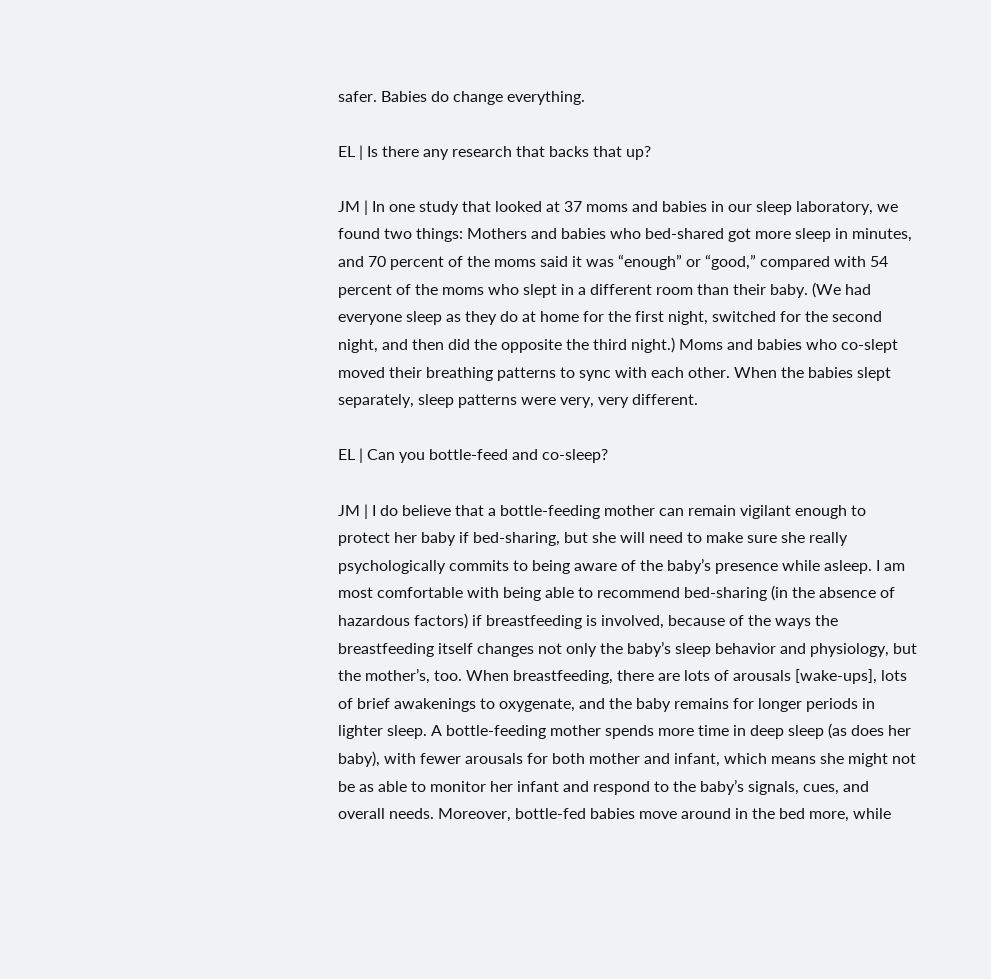safer. Babies do change everything.

EL | Is there any research that backs that up?

JM | In one study that looked at 37 moms and babies in our sleep laboratory, we found two things: Mothers and babies who bed-shared got more sleep in minutes, and 70 percent of the moms said it was “enough” or “good,” compared with 54 percent of the moms who slept in a different room than their baby. (We had everyone sleep as they do at home for the first night, switched for the second night, and then did the opposite the third night.) Moms and babies who co-slept moved their breathing patterns to sync with each other. When the babies slept separately, sleep patterns were very, very different.

EL | Can you bottle-feed and co-sleep?

JM | I do believe that a bottle-feeding mother can remain vigilant enough to protect her baby if bed-sharing, but she will need to make sure she really psychologically commits to being aware of the baby’s presence while asleep. I am most comfortable with being able to recommend bed-sharing (in the absence of hazardous factors) if breastfeeding is involved, because of the ways the breastfeeding itself changes not only the baby’s sleep behavior and physiology, but the mother’s, too. When breastfeeding, there are lots of arousals [wake-ups], lots of brief awakenings to oxygenate, and the baby remains for longer periods in lighter sleep. A bottle-feeding mother spends more time in deep sleep (as does her baby), with fewer arousals for both mother and infant, which means she might not be as able to monitor her infant and respond to the baby’s signals, cues, and overall needs. Moreover, bottle-fed babies move around in the bed more, while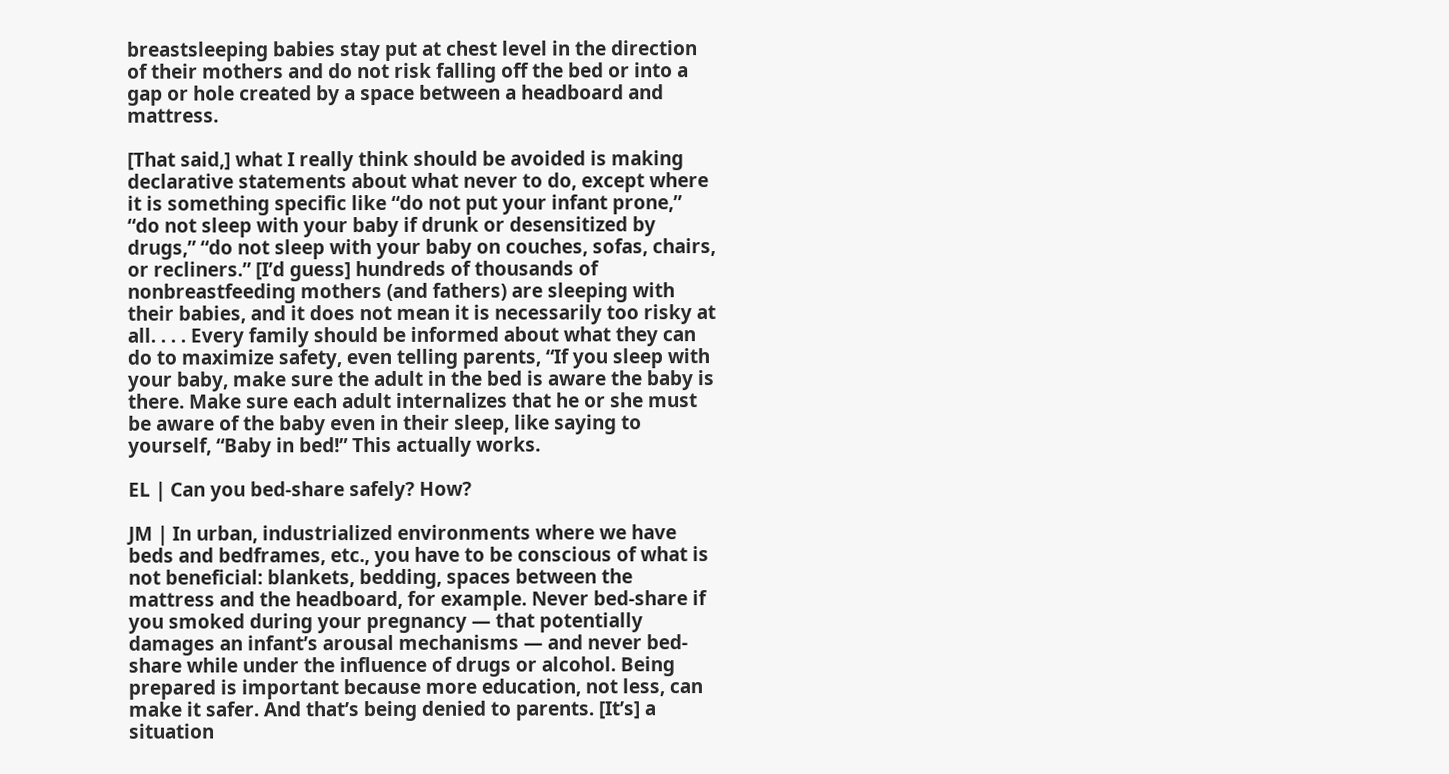breastsleeping babies stay put at chest level in the direction of their mothers and do not risk falling off the bed or into a gap or hole created by a space between a headboard and mattress.

[That said,] what I really think should be avoided is making declarative statements about what never to do, except where it is something specific like “do not put your infant prone,” “do not sleep with your baby if drunk or desensitized by drugs,” “do not sleep with your baby on couches, sofas, chairs, or recliners.” [I’d guess] hundreds of thousands of nonbreastfeeding mothers (and fathers) are sleeping with their babies, and it does not mean it is necessarily too risky at all. . . . Every family should be informed about what they can do to maximize safety, even telling parents, “If you sleep with your baby, make sure the adult in the bed is aware the baby is there. Make sure each adult internalizes that he or she must be aware of the baby even in their sleep, like saying to yourself, “Baby in bed!” This actually works.

EL | Can you bed-share safely? How?

JM | In urban, industrialized environments where we have beds and bedframes, etc., you have to be conscious of what is not beneficial: blankets, bedding, spaces between the mattress and the headboard, for example. Never bed-share if you smoked during your pregnancy — that potentially damages an infant’s arousal mechanisms — and never bed-share while under the influence of drugs or alcohol. Being prepared is important because more education, not less, can make it safer. And that’s being denied to parents. [It’s] a situation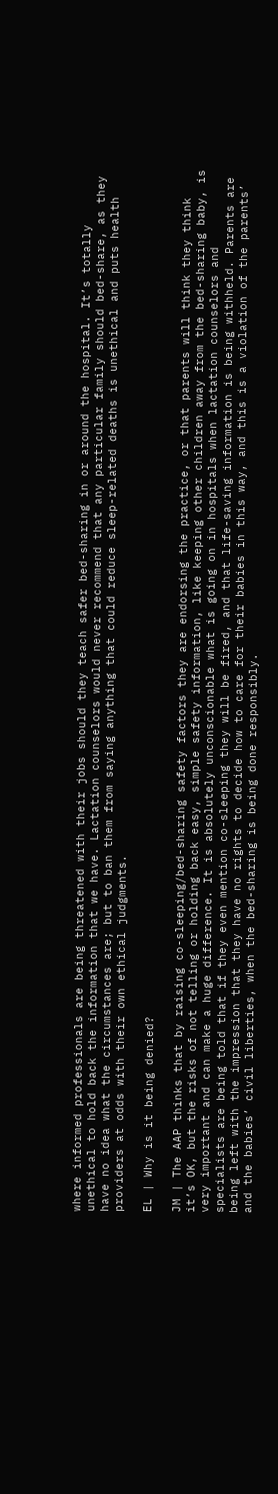where informed professionals are being threatened with their jobs should they teach safer bed-sharing in or around the hospital. It’s totally unethical to hold back the information that we have. Lactation counselors would never recommend that any particular family should bed-share, as they have no idea what the circumstances are; but to ban them from saying anything that could reduce sleep-related deaths is unethical and puts health providers at odds with their own ethical judgments.

EL | Why is it being denied?

JM | The AAP thinks that by raising co-sleeping/bed-sharing safety factors they are endorsing the practice, or that parents will think they think it’s OK, but the risks of not telling or holding back easy, simple safety information, like keeping other children away from the bed-sharing baby, is very important and can make a huge difference. It is absolutely unconscionable what is going on in hospitals when lactation counselors and specialists are being told that if they even mention co-sleeping they will be fired, and that life-saving information is being withheld. Parents are being left with the impression that they have no rights to decide how to care for their babies in this way, and this is a violation of the parents’ and the babies’ civil liberties, when the bed-sharing is being done responsibly.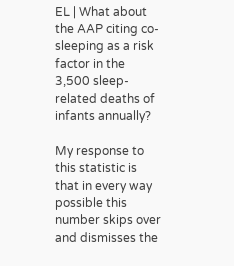EL | What about the AAP citing co-sleeping as a risk factor in the 3,500 sleep-related deaths of infants annually?

My response to this statistic is that in every way possible this number skips over and dismisses the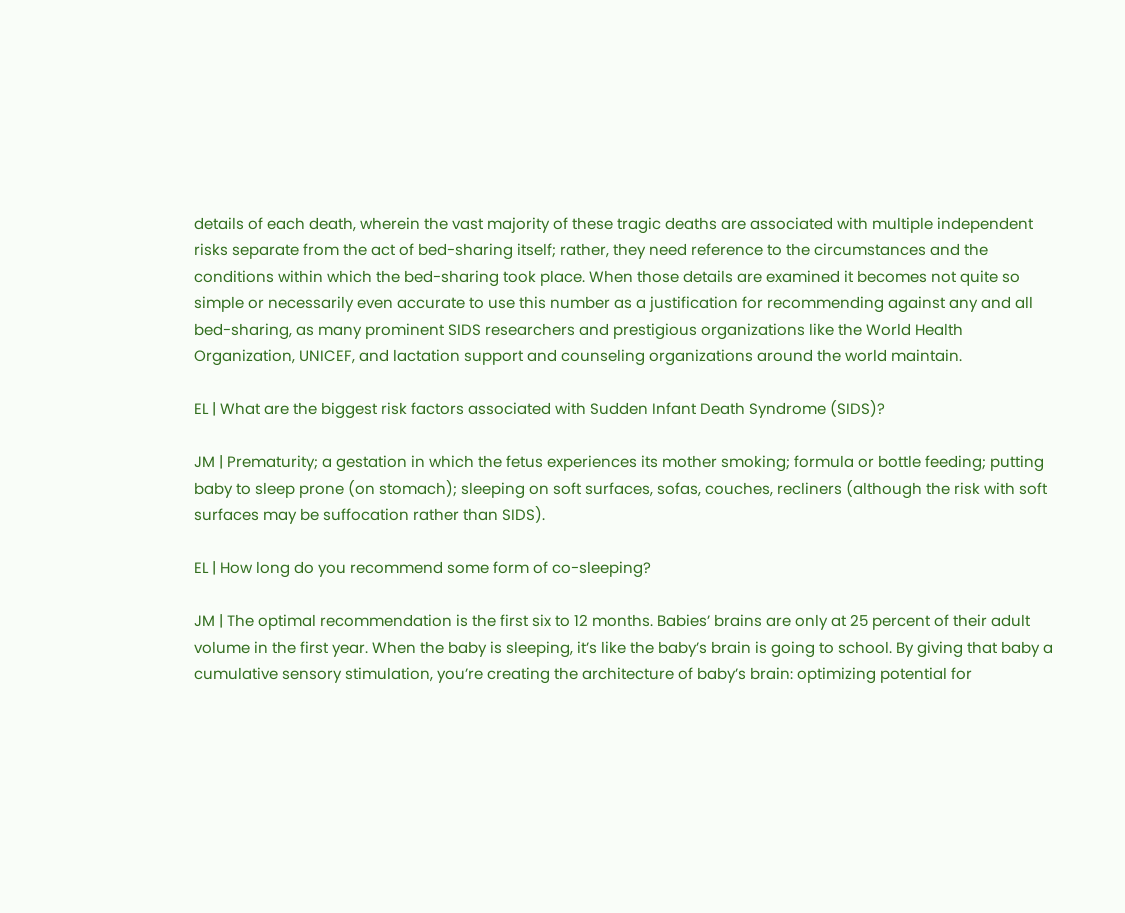details of each death, wherein the vast majority of these tragic deaths are associated with multiple independent risks separate from the act of bed-sharing itself; rather, they need reference to the circumstances and the conditions within which the bed-sharing took place. When those details are examined it becomes not quite so simple or necessarily even accurate to use this number as a justification for recommending against any and all bed-sharing, as many prominent SIDS researchers and prestigious organizations like the World Health Organization, UNICEF, and lactation support and counseling organizations around the world maintain.

EL | What are the biggest risk factors associated with Sudden Infant Death Syndrome (SIDS)?

JM | Prematurity; a gestation in which the fetus experiences its mother smoking; formula or bottle feeding; putting baby to sleep prone (on stomach); sleeping on soft surfaces, sofas, couches, recliners (although the risk with soft surfaces may be suffocation rather than SIDS).

EL | How long do you recommend some form of co-sleeping?

JM | The optimal recommendation is the first six to 12 months. Babies’ brains are only at 25 percent of their adult volume in the first year. When the baby is sleeping, it’s like the baby’s brain is going to school. By giving that baby a cumulative sensory stimulation, you’re creating the architecture of baby’s brain: optimizing potential for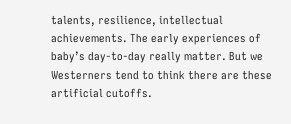talents, resilience, intellectual achievements. The early experiences of baby’s day-to-day really matter. But we Westerners tend to think there are these artificial cutoffs.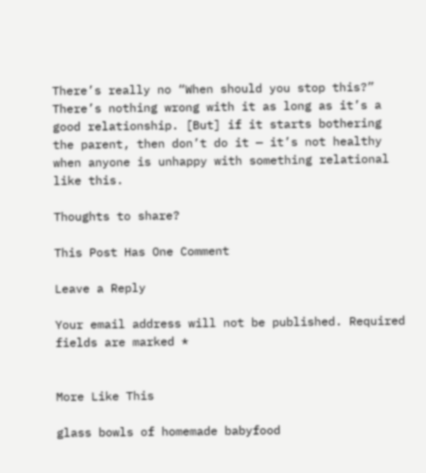There’s really no “When should you stop this?” There’s nothing wrong with it as long as it’s a good relationship. [But] if it starts bothering the parent, then don’t do it — it’s not healthy when anyone is unhappy with something relational like this.

Thoughts to share?

This Post Has One Comment

Leave a Reply

Your email address will not be published. Required fields are marked *


More Like This

glass bowls of homemade babyfood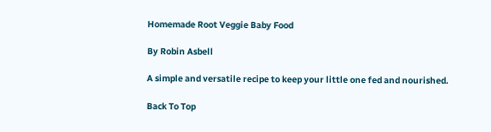Homemade Root Veggie Baby Food

By Robin Asbell

A simple and versatile recipe to keep your little one fed and nourished.

Back To Top